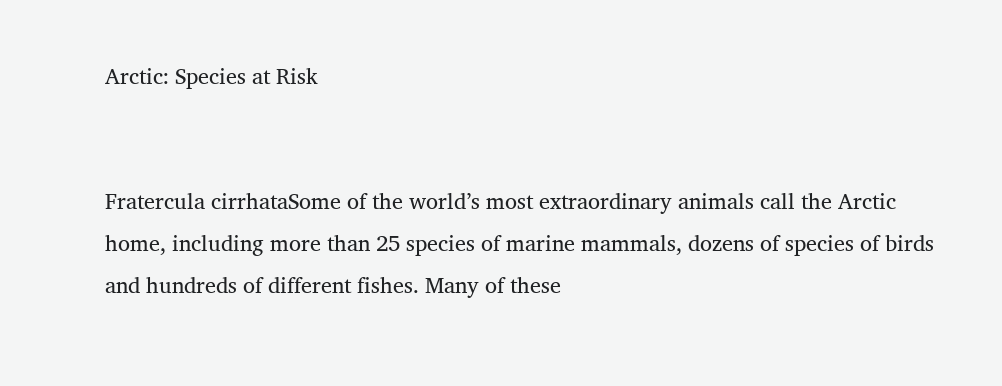Arctic: Species at Risk


Fratercula cirrhataSome of the world’s most extraordinary animals call the Arctic home, including more than 25 species of marine mammals, dozens of species of birds and hundreds of different fishes. Many of these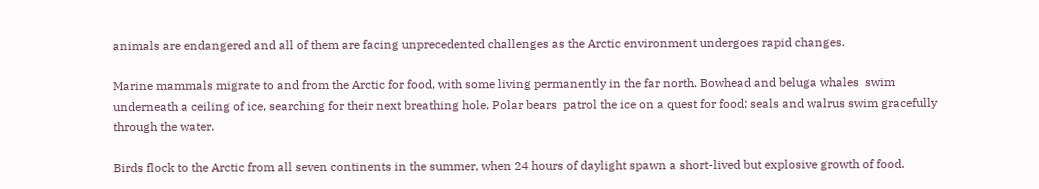animals are endangered and all of them are facing unprecedented challenges as the Arctic environment undergoes rapid changes.

Marine mammals migrate to and from the Arctic for food, with some living permanently in the far north. Bowhead and beluga whales  swim underneath a ceiling of ice, searching for their next breathing hole. Polar bears  patrol the ice on a quest for food; seals and walrus swim gracefully through the water.

Birds flock to the Arctic from all seven continents in the summer, when 24 hours of daylight spawn a short-lived but explosive growth of food.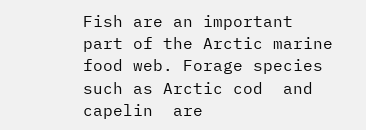Fish are an important part of the Arctic marine food web. Forage species such as Arctic cod  and capelin  are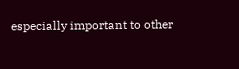especially important to other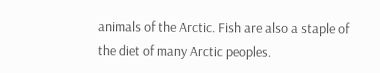animals of the Arctic. Fish are also a staple of the diet of many Arctic peoples.